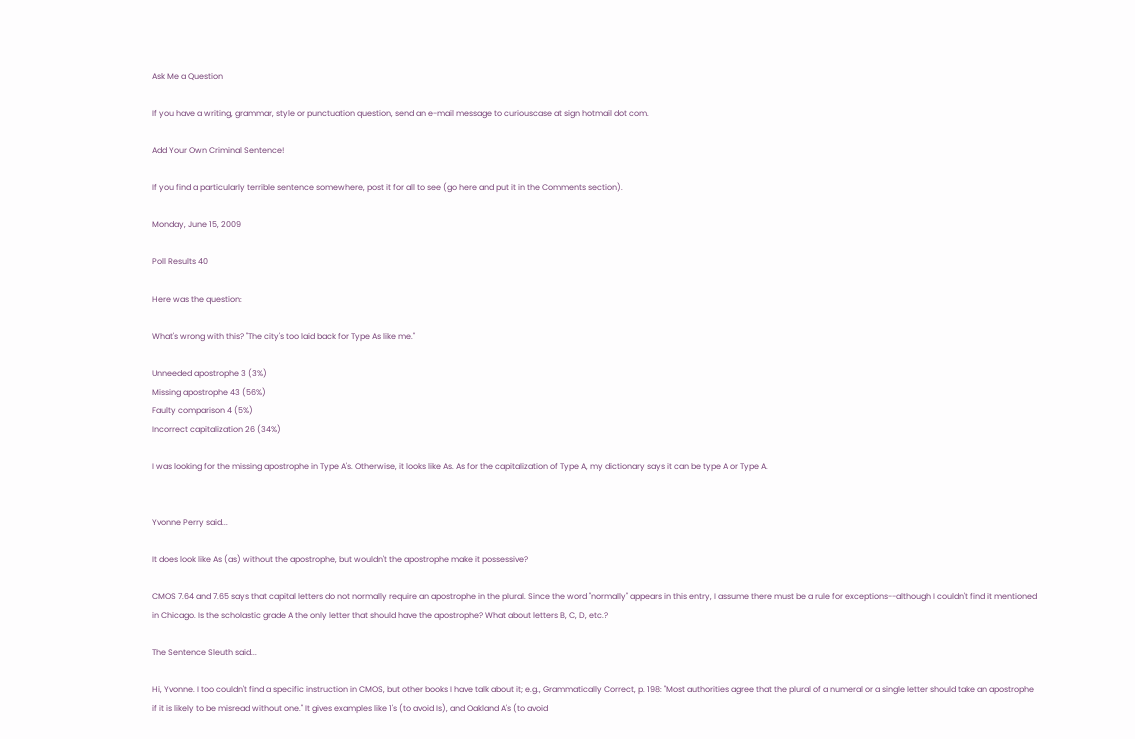Ask Me a Question

If you have a writing, grammar, style or punctuation question, send an e-mail message to curiouscase at sign hotmail dot com.

Add Your Own Criminal Sentence!

If you find a particularly terrible sentence somewhere, post it for all to see (go here and put it in the Comments section).

Monday, June 15, 2009

Poll Results 40

Here was the question:

What's wrong with this? "The city's too laid back for Type As like me."

Unneeded apostrophe 3 (3%)
Missing apostrophe 43 (56%)
Faulty comparison 4 (5%)
Incorrect capitalization 26 (34%)

I was looking for the missing apostrophe in Type A's. Otherwise, it looks like As. As for the capitalization of Type A, my dictionary says it can be type A or Type A.


Yvonne Perry said...

It does look like As (as) without the apostrophe, but wouldn't the apostrophe make it possessive?

CMOS 7.64 and 7.65 says that capital letters do not normally require an apostrophe in the plural. Since the word "normally" appears in this entry, I assume there must be a rule for exceptions--although I couldn't find it mentioned in Chicago. Is the scholastic grade A the only letter that should have the apostrophe? What about letters B, C, D, etc.?

The Sentence Sleuth said...

Hi, Yvonne. I too couldn't find a specific instruction in CMOS, but other books I have talk about it; e.g., Grammatically Correct, p. 198: "Most authorities agree that the plural of a numeral or a single letter should take an apostrophe if it is likely to be misread without one." It gives examples like 1's (to avoid Is), and Oakland A's (to avoid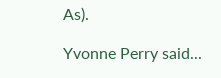As).

Yvonne Perry said...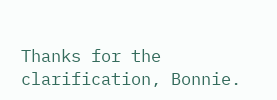Thanks for the clarification, Bonnie.